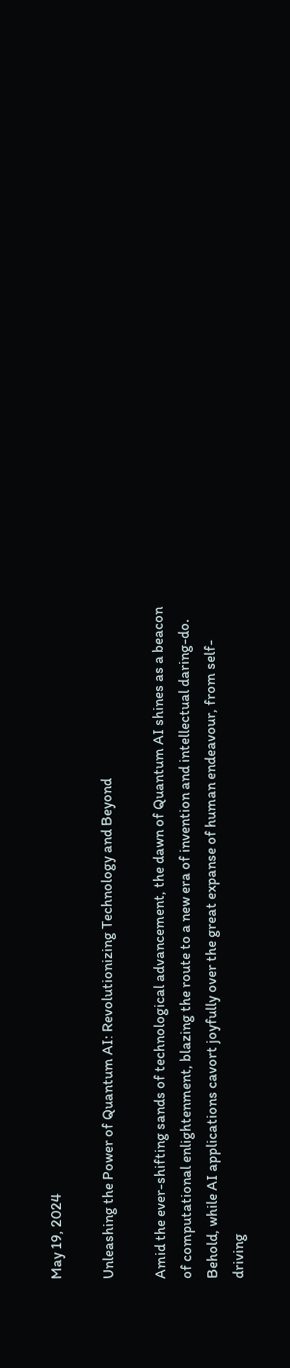May 19, 2024

Unleashing the Power of Quantum AI: Revolutionizing Technology and Beyond

Amid the ever-shifting sands of technological advancement, the dawn of Quantum AI shines as a beacon of computational enlightenment, blazing the route to a new era of invention and intellectual daring-do. Behold, while AI applications cavort joyfully over the great expanse of human endeavour, from self-driving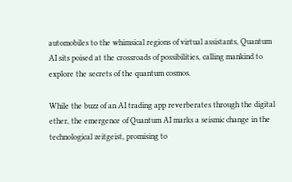automobiles to the whimsical regions of virtual assistants, Quantum AI sits poised at the crossroads of possibilities, calling mankind to explore the secrets of the quantum cosmos.

While the buzz of an AI trading app reverberates through the digital ether, the emergence of Quantum AI marks a seismic change in the technological zeitgeist, promising to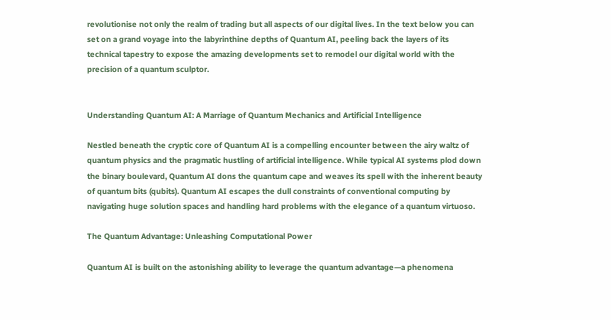revolutionise not only the realm of trading but all aspects of our digital lives. In the text below you can set on a grand voyage into the labyrinthine depths of Quantum AI, peeling back the layers of its technical tapestry to expose the amazing developments set to remodel our digital world with the precision of a quantum sculptor.


Understanding Quantum AI: A Marriage of Quantum Mechanics and Artificial Intelligence

Nestled beneath the cryptic core of Quantum AI is a compelling encounter between the airy waltz of quantum physics and the pragmatic hustling of artificial intelligence. While typical AI systems plod down the binary boulevard, Quantum AI dons the quantum cape and weaves its spell with the inherent beauty of quantum bits (qubits). Quantum AI escapes the dull constraints of conventional computing by navigating huge solution spaces and handling hard problems with the elegance of a quantum virtuoso.

The Quantum Advantage: Unleashing Computational Power

Quantum AI is built on the astonishing ability to leverage the quantum advantage—a phenomena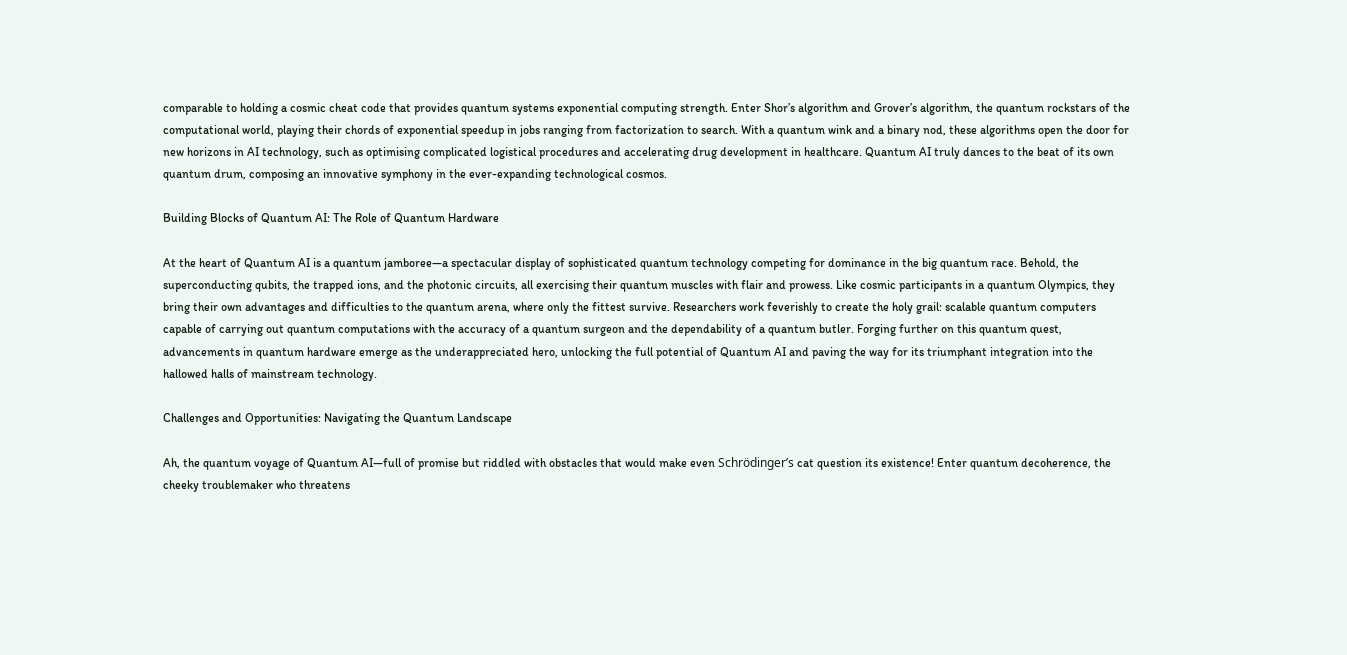comparable to holding a cosmic cheat code that provides quantum systems exponential computing strength. Enter Shor’s algorithm and Grover’s algorithm, the quantum rockstars of the computational world, playing their chords of exponential speedup in jobs ranging from factorization to search. With a quantum wink and a binary nod, these algorithms open the door for new horizons in AI technology, such as optimising complicated logistical procedures and accelerating drug development in healthcare. Quantum AI truly dances to the beat of its own quantum drum, composing an innovative symphony in the ever-expanding technological cosmos.

Building Blocks of Quantum AI: The Role of Quantum Hardware

At the heart of Quantum AI is a quantum jamboree—a spectacular display of sophisticated quantum technology competing for dominance in the big quantum race. Behold, the superconducting qubits, the trapped ions, and the photonic circuits, all exercising their quantum muscles with flair and prowess. Like cosmic participants in a quantum Olympics, they bring their own advantages and difficulties to the quantum arena, where only the fittest survive. Researchers work feverishly to create the holy grail: scalable quantum computers capable of carrying out quantum computations with the accuracy of a quantum surgeon and the dependability of a quantum butler. Forging further on this quantum quest, advancements in quantum hardware emerge as the underappreciated hero, unlocking the full potential of Quantum AI and paving the way for its triumphant integration into the hallowed halls of mainstream technology.

Challenges and Opportunities: Navigating the Quantum Landscape

Ah, the quantum voyage of Quantum AI—full of promise but riddled with obstacles that would make even Schrödinger’s cat question its existence! Enter quantum decoherence, the cheeky troublemaker who threatens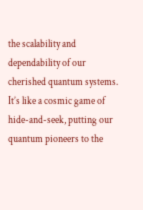the scalability and dependability of our cherished quantum systems. It’s like a cosmic game of hide-and-seek, putting our quantum pioneers to the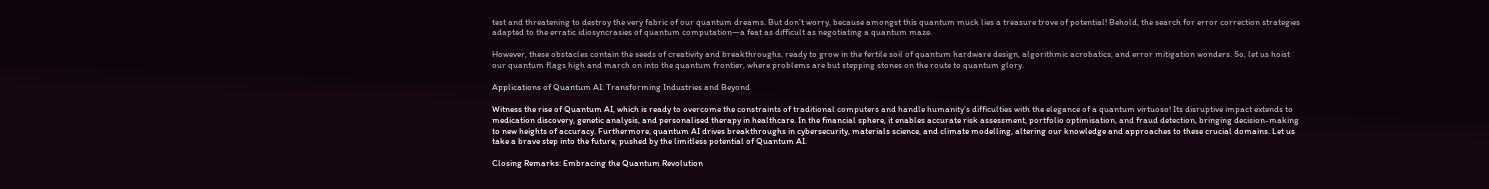test and threatening to destroy the very fabric of our quantum dreams. But don’t worry, because amongst this quantum muck lies a treasure trove of potential! Behold, the search for error correction strategies adapted to the erratic idiosyncrasies of quantum computation—a feat as difficult as negotiating a quantum maze.

However, these obstacles contain the seeds of creativity and breakthroughs, ready to grow in the fertile soil of quantum hardware design, algorithmic acrobatics, and error mitigation wonders. So, let us hoist our quantum flags high and march on into the quantum frontier, where problems are but stepping stones on the route to quantum glory.

Applications of Quantum AI: Transforming Industries and Beyond

Witness the rise of Quantum AI, which is ready to overcome the constraints of traditional computers and handle humanity’s difficulties with the elegance of a quantum virtuoso! Its disruptive impact extends to medication discovery, genetic analysis, and personalised therapy in healthcare. In the financial sphere, it enables accurate risk assessment, portfolio optimisation, and fraud detection, bringing decision-making to new heights of accuracy. Furthermore, quantum AI drives breakthroughs in cybersecurity, materials science, and climate modelling, altering our knowledge and approaches to these crucial domains. Let us take a brave step into the future, pushed by the limitless potential of Quantum AI.

Closing Remarks: Embracing the Quantum Revolution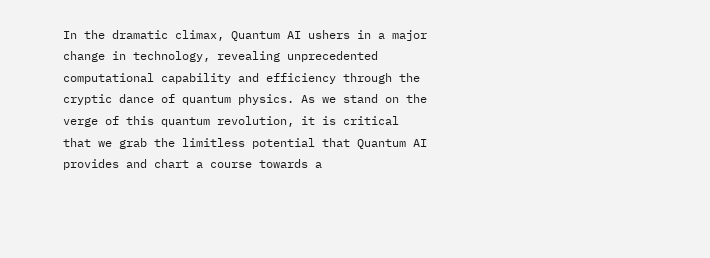In the dramatic climax, Quantum AI ushers in a major change in technology, revealing unprecedented computational capability and efficiency through the cryptic dance of quantum physics. As we stand on the verge of this quantum revolution, it is critical that we grab the limitless potential that Quantum AI provides and chart a course towards a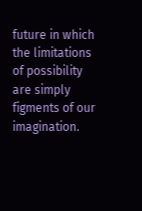future in which the limitations of possibility are simply figments of our imagination.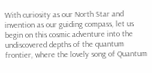With curiosity as our North Star and invention as our guiding compass, let us begin on this cosmic adventure into the undiscovered depths of the quantum frontier, where the lovely song of Quantum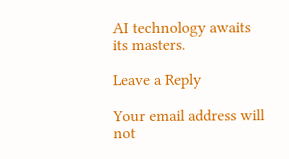AI technology awaits its masters.

Leave a Reply

Your email address will not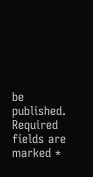be published. Required fields are marked *